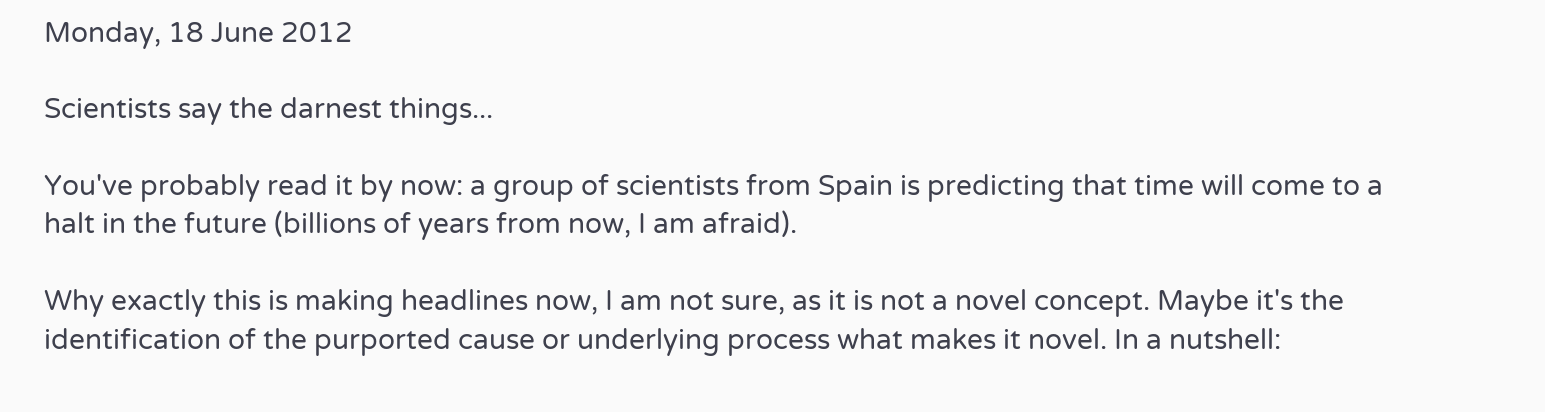Monday, 18 June 2012

Scientists say the darnest things...

You've probably read it by now: a group of scientists from Spain is predicting that time will come to a halt in the future (billions of years from now, I am afraid).

Why exactly this is making headlines now, I am not sure, as it is not a novel concept. Maybe it's the identification of the purported cause or underlying process what makes it novel. In a nutshell: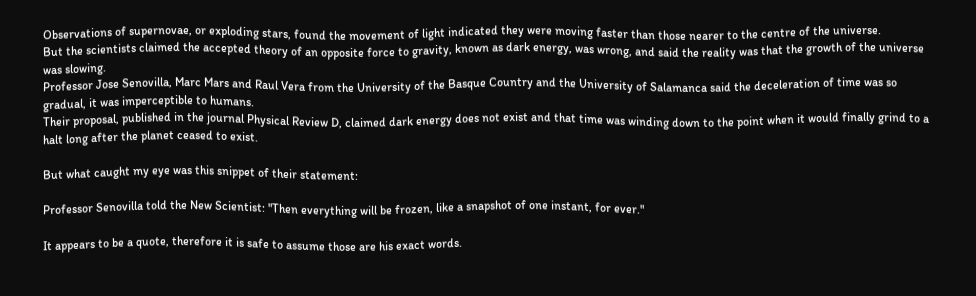Observations of supernovae, or exploding stars, found the movement of light indicated they were moving faster than those nearer to the centre of the universe.
But the scientists claimed the accepted theory of an opposite force to gravity, known as dark energy, was wrong, and said the reality was that the growth of the universe was slowing.
Professor Jose Senovilla, Marc Mars and Raul Vera from the University of the Basque Country and the University of Salamanca said the deceleration of time was so gradual, it was imperceptible to humans.
Their proposal, published in the journal Physical Review D, claimed dark energy does not exist and that time was winding down to the point when it would finally grind to a halt long after the planet ceased to exist.

But what caught my eye was this snippet of their statement:

Professor Senovilla told the New Scientist: "Then everything will be frozen, like a snapshot of one instant, for ever."

It appears to be a quote, therefore it is safe to assume those are his exact words.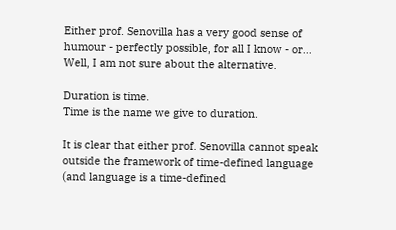Either prof. Senovilla has a very good sense of humour - perfectly possible, for all I know - or... Well, I am not sure about the alternative.

Duration is time.
Time is the name we give to duration.

It is clear that either prof. Senovilla cannot speak outside the framework of time-defined language (and language is a time-defined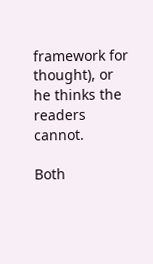framework for thought), or he thinks the readers cannot.

Both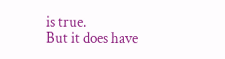is true.
But it does have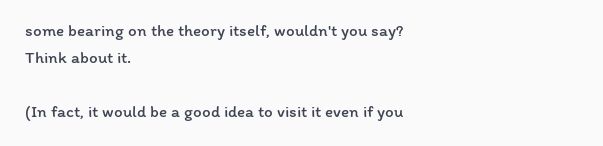some bearing on the theory itself, wouldn't you say?
Think about it.

(In fact, it would be a good idea to visit it even if you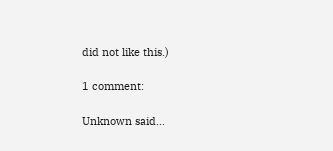did not like this.)

1 comment:

Unknown said...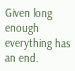Given long enough everything has an end.